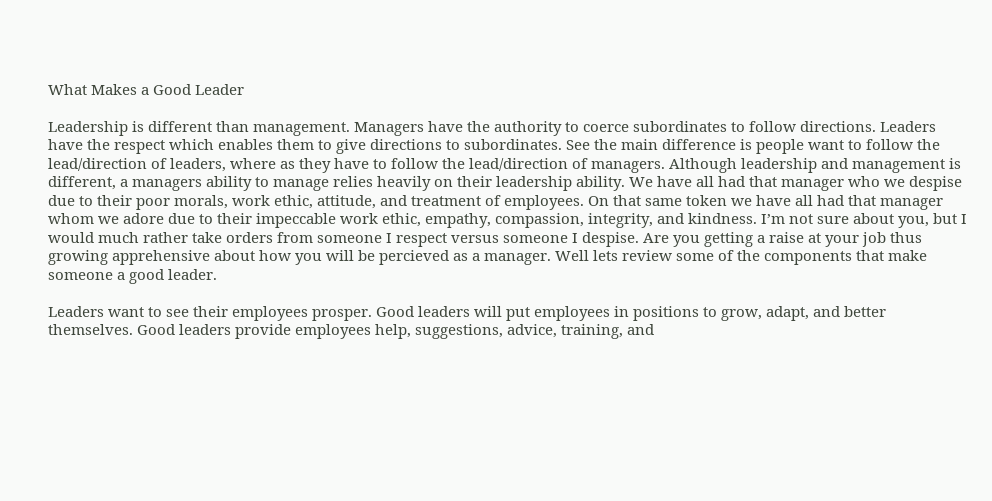What Makes a Good Leader

Leadership is different than management. Managers have the authority to coerce subordinates to follow directions. Leaders have the respect which enables them to give directions to subordinates. See the main difference is people want to follow the lead/direction of leaders, where as they have to follow the lead/direction of managers. Although leadership and management is different, a managers ability to manage relies heavily on their leadership ability. We have all had that manager who we despise due to their poor morals, work ethic, attitude, and treatment of employees. On that same token we have all had that manager whom we adore due to their impeccable work ethic, empathy, compassion, integrity, and kindness. I’m not sure about you, but I would much rather take orders from someone I respect versus someone I despise. Are you getting a raise at your job thus growing apprehensive about how you will be percieved as a manager. Well lets review some of the components that make someone a good leader.

Leaders want to see their employees prosper. Good leaders will put employees in positions to grow, adapt, and better themselves. Good leaders provide employees help, suggestions, advice, training, and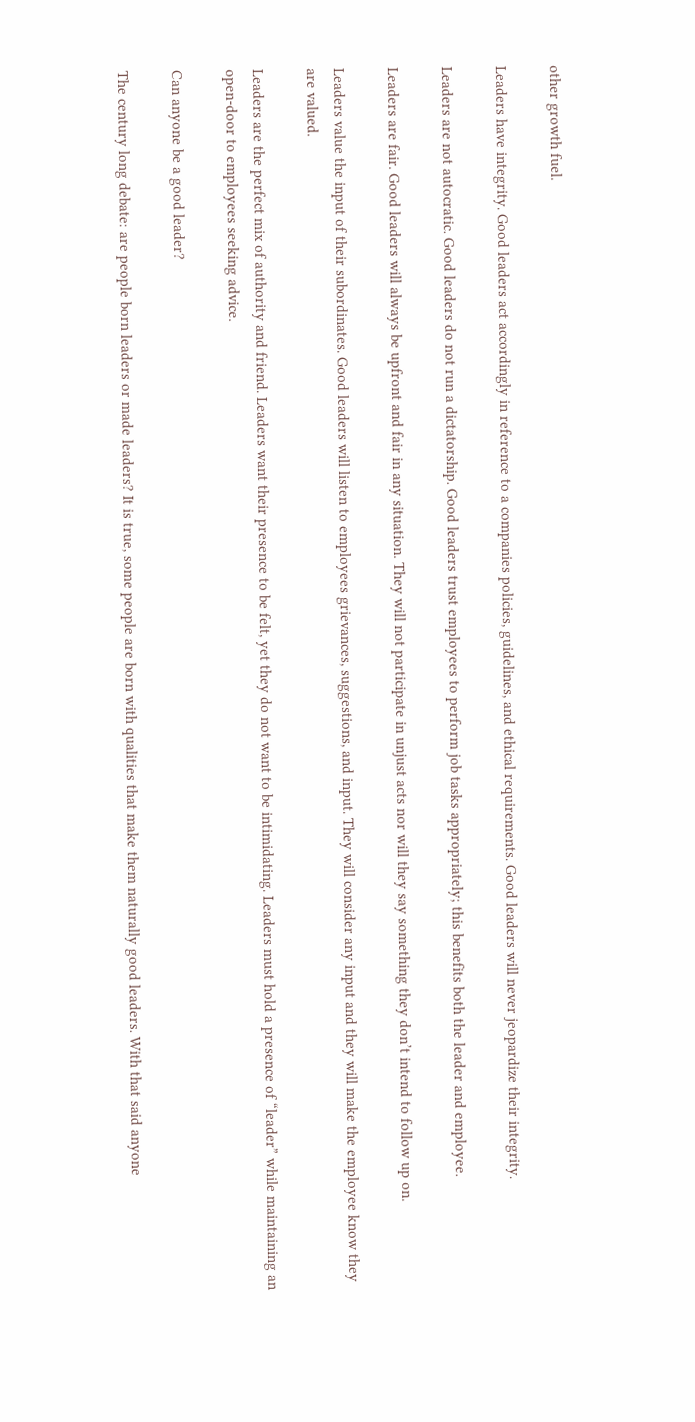other growth fuel.

Leaders have integrity. Good leaders act accordingly in reference to a companies policies, guidelines, and ethical requirements. Good leaders will never jeopardize their integrity.

Leaders are not autocratic. Good leaders do not run a dictatorship. Good leaders trust employees to perform job tasks appropriately; this benefits both the leader and employee.

Leaders are fair. Good leaders will always be upfront and fair in any situation. They will not participate in unjust acts nor will they say something they don’t intend to follow up on.

Leaders value the input of their subordinates. Good leaders will listen to employees grievances, suggestions, and input. They will consider any input and they will make the employee know they are valued.

Leaders are the perfect mix of authority and friend. Leaders want their presence to be felt, yet they do not want to be intimidating. Leaders must hold a presence of “leader” while maintaining an open-door to employees seeking advice.

Can anyone be a good leader?

The century long debate: are people born leaders or made leaders? It is true, some people are born with qualities that make them naturally good leaders. With that said anyone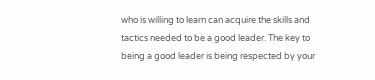who is willing to learn can acquire the skills and tactics needed to be a good leader. The key to being a good leader is being respected by your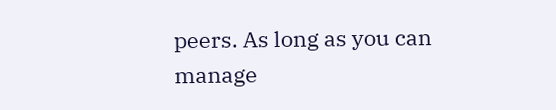peers. As long as you can manage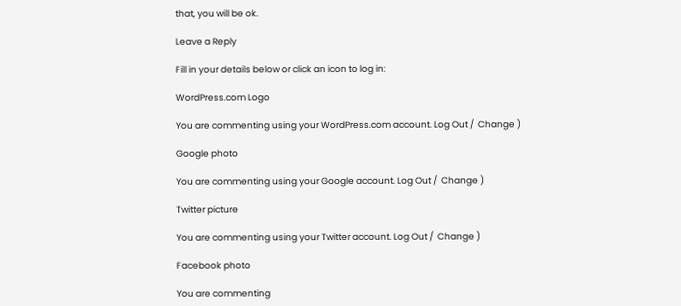that, you will be ok.

Leave a Reply

Fill in your details below or click an icon to log in:

WordPress.com Logo

You are commenting using your WordPress.com account. Log Out /  Change )

Google photo

You are commenting using your Google account. Log Out /  Change )

Twitter picture

You are commenting using your Twitter account. Log Out /  Change )

Facebook photo

You are commenting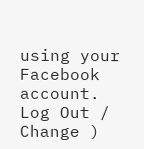using your Facebook account. Log Out /  Change )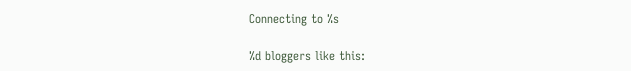Connecting to %s

%d bloggers like this: